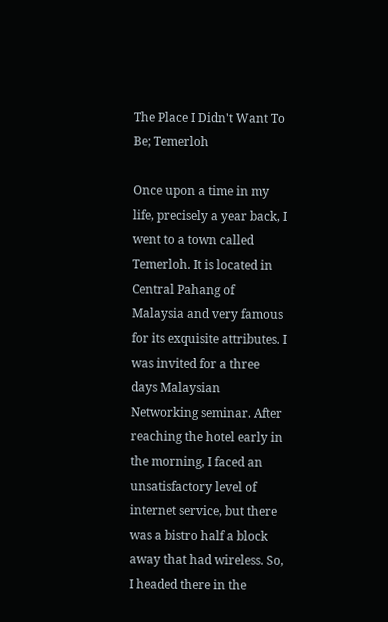The Place I Didn't Want To Be; Temerloh

Once upon a time in my life, precisely a year back, I went to a town called Temerloh. It is located in Central Pahang of Malaysia and very famous for its exquisite attributes. I was invited for a three days Malaysian Networking seminar. After reaching the hotel early in the morning, I faced an unsatisfactory level of internet service, but there was a bistro half a block away that had wireless. So, I headed there in the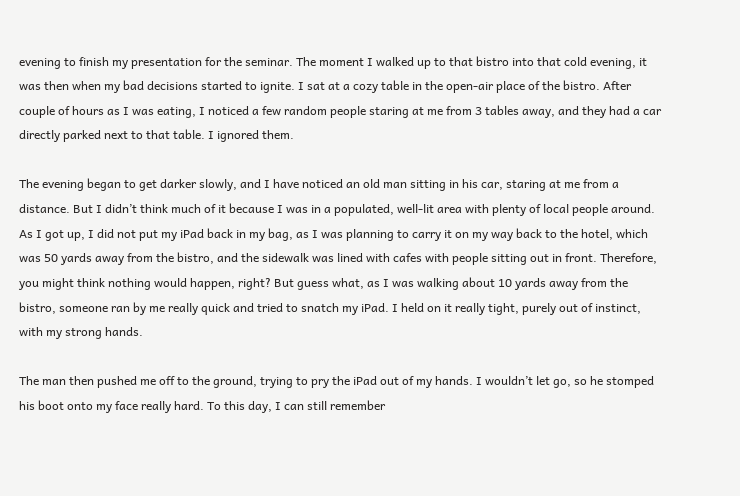evening to finish my presentation for the seminar. The moment I walked up to that bistro into that cold evening, it was then when my bad decisions started to ignite. I sat at a cozy table in the open-air place of the bistro. After couple of hours as I was eating, I noticed a few random people staring at me from 3 tables away, and they had a car directly parked next to that table. I ignored them.

The evening began to get darker slowly, and I have noticed an old man sitting in his car, staring at me from a distance. But I didn’t think much of it because I was in a populated, well-lit area with plenty of local people around. As I got up, I did not put my iPad back in my bag, as I was planning to carry it on my way back to the hotel, which was 50 yards away from the bistro, and the sidewalk was lined with cafes with people sitting out in front. Therefore, you might think nothing would happen, right? But guess what, as I was walking about 10 yards away from the bistro, someone ran by me really quick and tried to snatch my iPad. I held on it really tight, purely out of instinct, with my strong hands.

The man then pushed me off to the ground, trying to pry the iPad out of my hands. I wouldn’t let go, so he stomped his boot onto my face really hard. To this day, I can still remember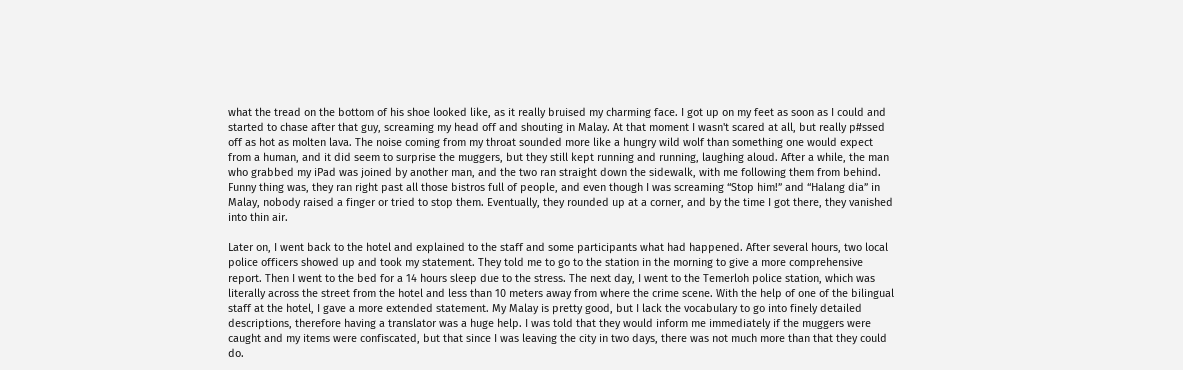what the tread on the bottom of his shoe looked like, as it really bruised my charming face. I got up on my feet as soon as I could and started to chase after that guy, screaming my head off and shouting in Malay. At that moment I wasn't scared at all, but really p#ssed off as hot as molten lava. The noise coming from my throat sounded more like a hungry wild wolf than something one would expect from a human, and it did seem to surprise the muggers, but they still kept running and running, laughing aloud. After a while, the man who grabbed my iPad was joined by another man, and the two ran straight down the sidewalk, with me following them from behind. Funny thing was, they ran right past all those bistros full of people, and even though I was screaming “Stop him!” and “Halang dia” in Malay, nobody raised a finger or tried to stop them. Eventually, they rounded up at a corner, and by the time I got there, they vanished into thin air.

Later on, I went back to the hotel and explained to the staff and some participants what had happened. After several hours, two local police officers showed up and took my statement. They told me to go to the station in the morning to give a more comprehensive report. Then I went to the bed for a 14 hours sleep due to the stress. The next day, I went to the Temerloh police station, which was literally across the street from the hotel and less than 10 meters away from where the crime scene. With the help of one of the bilingual staff at the hotel, I gave a more extended statement. My Malay is pretty good, but I lack the vocabulary to go into finely detailed descriptions, therefore having a translator was a huge help. I was told that they would inform me immediately if the muggers were caught and my items were confiscated, but that since I was leaving the city in two days, there was not much more than that they could do.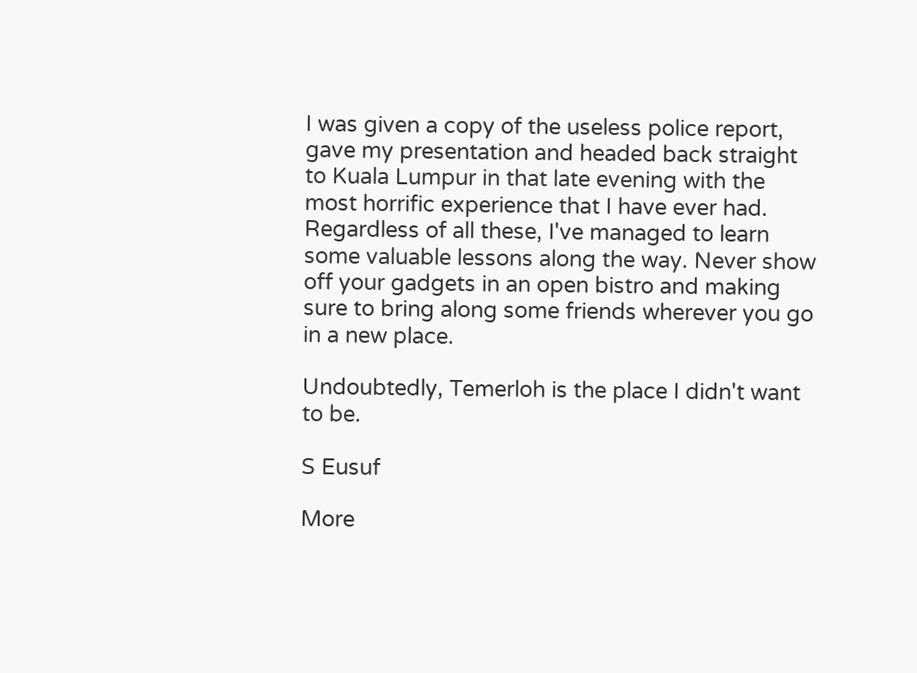I was given a copy of the useless police report, gave my presentation and headed back straight to Kuala Lumpur in that late evening with the most horrific experience that I have ever had. Regardless of all these, I've managed to learn some valuable lessons along the way. Never show off your gadgets in an open bistro and making sure to bring along some friends wherever you go in a new place.

Undoubtedly, Temerloh is the place I didn't want to be.

S Eusuf

More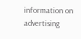information on advertising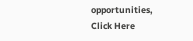opportunities,
Click Here